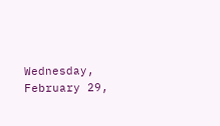Wednesday, February 29,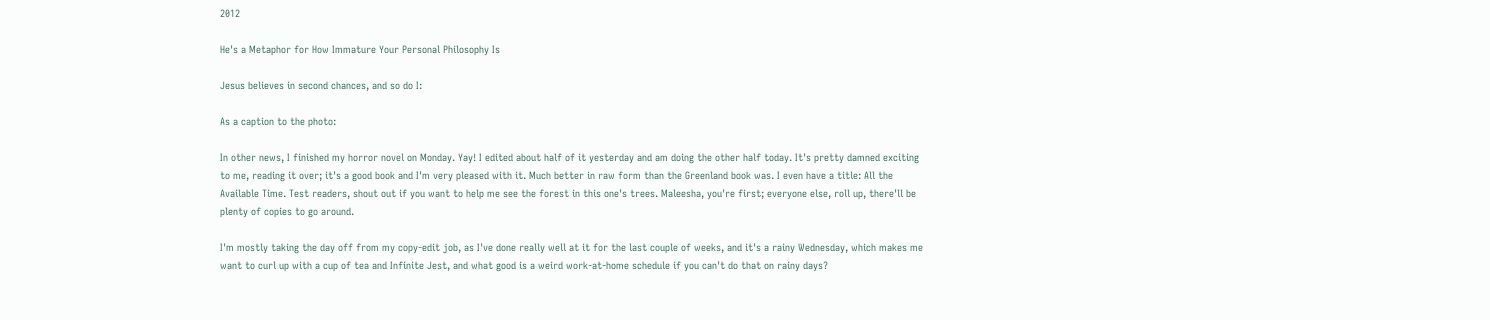2012

He's a Metaphor for How Immature Your Personal Philosophy Is

Jesus believes in second chances, and so do I:

As a caption to the photo:

In other news, I finished my horror novel on Monday. Yay! I edited about half of it yesterday and am doing the other half today. It's pretty damned exciting to me, reading it over; it's a good book and I'm very pleased with it. Much better in raw form than the Greenland book was. I even have a title: All the Available Time. Test readers, shout out if you want to help me see the forest in this one's trees. Maleesha, you're first; everyone else, roll up, there'll be plenty of copies to go around.

I'm mostly taking the day off from my copy-edit job, as I've done really well at it for the last couple of weeks, and it's a rainy Wednesday, which makes me want to curl up with a cup of tea and Infinite Jest, and what good is a weird work-at-home schedule if you can't do that on rainy days?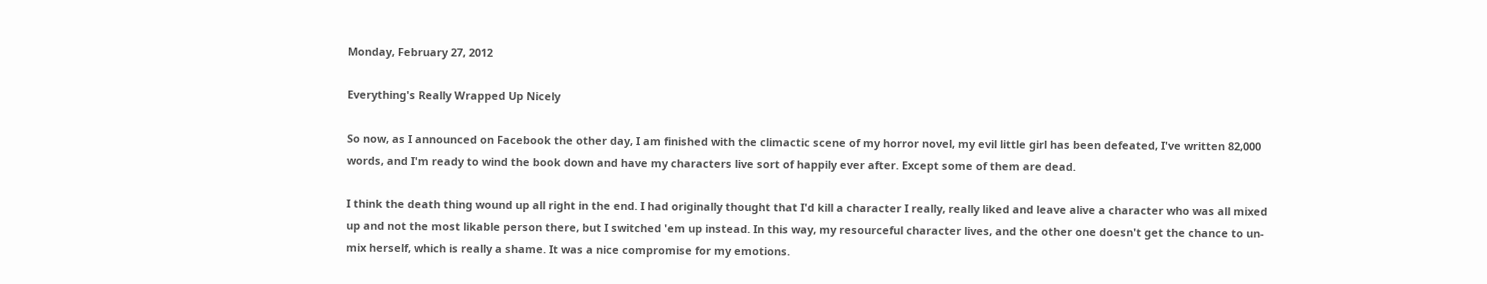Monday, February 27, 2012

Everything's Really Wrapped Up Nicely

So now, as I announced on Facebook the other day, I am finished with the climactic scene of my horror novel, my evil little girl has been defeated, I've written 82,000 words, and I'm ready to wind the book down and have my characters live sort of happily ever after. Except some of them are dead.

I think the death thing wound up all right in the end. I had originally thought that I'd kill a character I really, really liked and leave alive a character who was all mixed up and not the most likable person there, but I switched 'em up instead. In this way, my resourceful character lives, and the other one doesn't get the chance to un-mix herself, which is really a shame. It was a nice compromise for my emotions.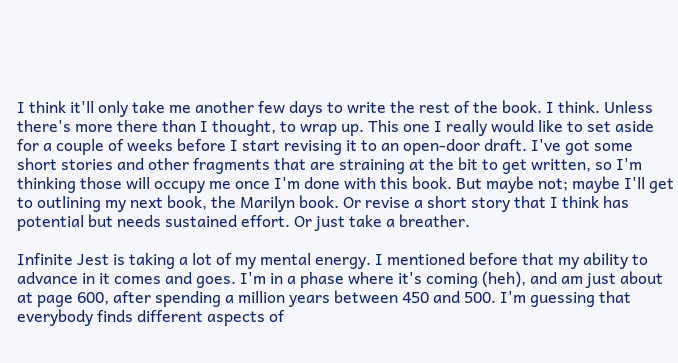I think it'll only take me another few days to write the rest of the book. I think. Unless there's more there than I thought, to wrap up. This one I really would like to set aside for a couple of weeks before I start revising it to an open-door draft. I've got some short stories and other fragments that are straining at the bit to get written, so I'm thinking those will occupy me once I'm done with this book. But maybe not; maybe I'll get to outlining my next book, the Marilyn book. Or revise a short story that I think has potential but needs sustained effort. Or just take a breather.

Infinite Jest is taking a lot of my mental energy. I mentioned before that my ability to advance in it comes and goes. I'm in a phase where it's coming (heh), and am just about at page 600, after spending a million years between 450 and 500. I'm guessing that everybody finds different aspects of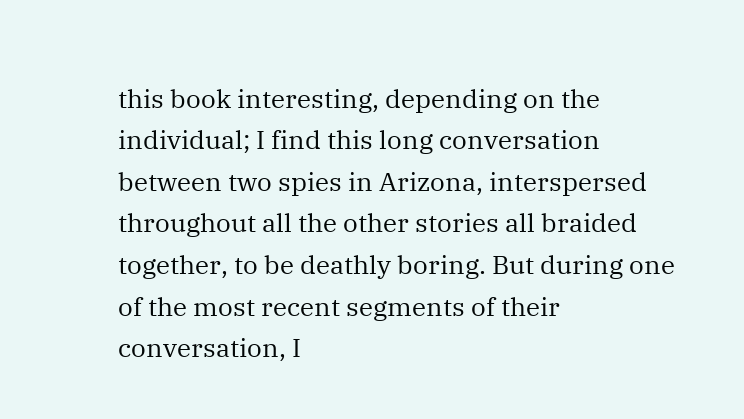this book interesting, depending on the individual; I find this long conversation between two spies in Arizona, interspersed throughout all the other stories all braided together, to be deathly boring. But during one of the most recent segments of their conversation, I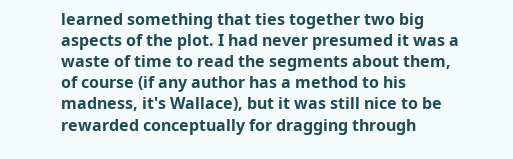learned something that ties together two big aspects of the plot. I had never presumed it was a waste of time to read the segments about them, of course (if any author has a method to his madness, it's Wallace), but it was still nice to be rewarded conceptually for dragging through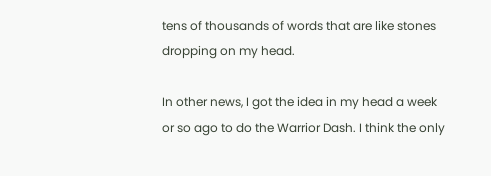tens of thousands of words that are like stones dropping on my head.

In other news, I got the idea in my head a week or so ago to do the Warrior Dash. I think the only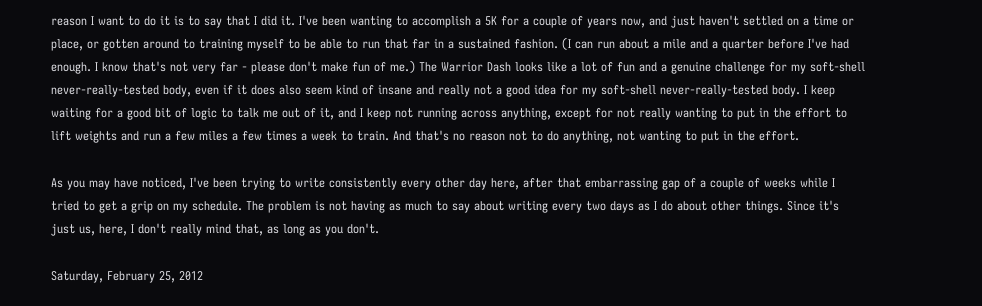reason I want to do it is to say that I did it. I've been wanting to accomplish a 5K for a couple of years now, and just haven't settled on a time or place, or gotten around to training myself to be able to run that far in a sustained fashion. (I can run about a mile and a quarter before I've had enough. I know that's not very far - please don't make fun of me.) The Warrior Dash looks like a lot of fun and a genuine challenge for my soft-shell never-really-tested body, even if it does also seem kind of insane and really not a good idea for my soft-shell never-really-tested body. I keep waiting for a good bit of logic to talk me out of it, and I keep not running across anything, except for not really wanting to put in the effort to lift weights and run a few miles a few times a week to train. And that's no reason not to do anything, not wanting to put in the effort.

As you may have noticed, I've been trying to write consistently every other day here, after that embarrassing gap of a couple of weeks while I tried to get a grip on my schedule. The problem is not having as much to say about writing every two days as I do about other things. Since it's just us, here, I don't really mind that, as long as you don't.

Saturday, February 25, 2012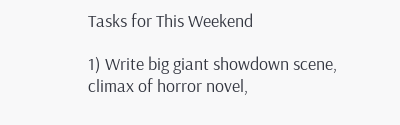Tasks for This Weekend

1) Write big giant showdown scene, climax of horror novel,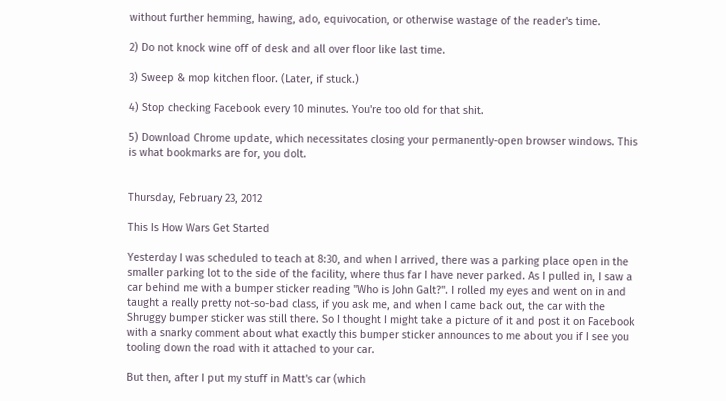without further hemming, hawing, ado, equivocation, or otherwise wastage of the reader's time.

2) Do not knock wine off of desk and all over floor like last time.

3) Sweep & mop kitchen floor. (Later, if stuck.)

4) Stop checking Facebook every 10 minutes. You're too old for that shit.

5) Download Chrome update, which necessitates closing your permanently-open browser windows. This is what bookmarks are for, you dolt.


Thursday, February 23, 2012

This Is How Wars Get Started

Yesterday I was scheduled to teach at 8:30, and when I arrived, there was a parking place open in the smaller parking lot to the side of the facility, where thus far I have never parked. As I pulled in, I saw a car behind me with a bumper sticker reading "Who is John Galt?". I rolled my eyes and went on in and taught a really pretty not-so-bad class, if you ask me, and when I came back out, the car with the Shruggy bumper sticker was still there. So I thought I might take a picture of it and post it on Facebook with a snarky comment about what exactly this bumper sticker announces to me about you if I see you tooling down the road with it attached to your car.

But then, after I put my stuff in Matt's car (which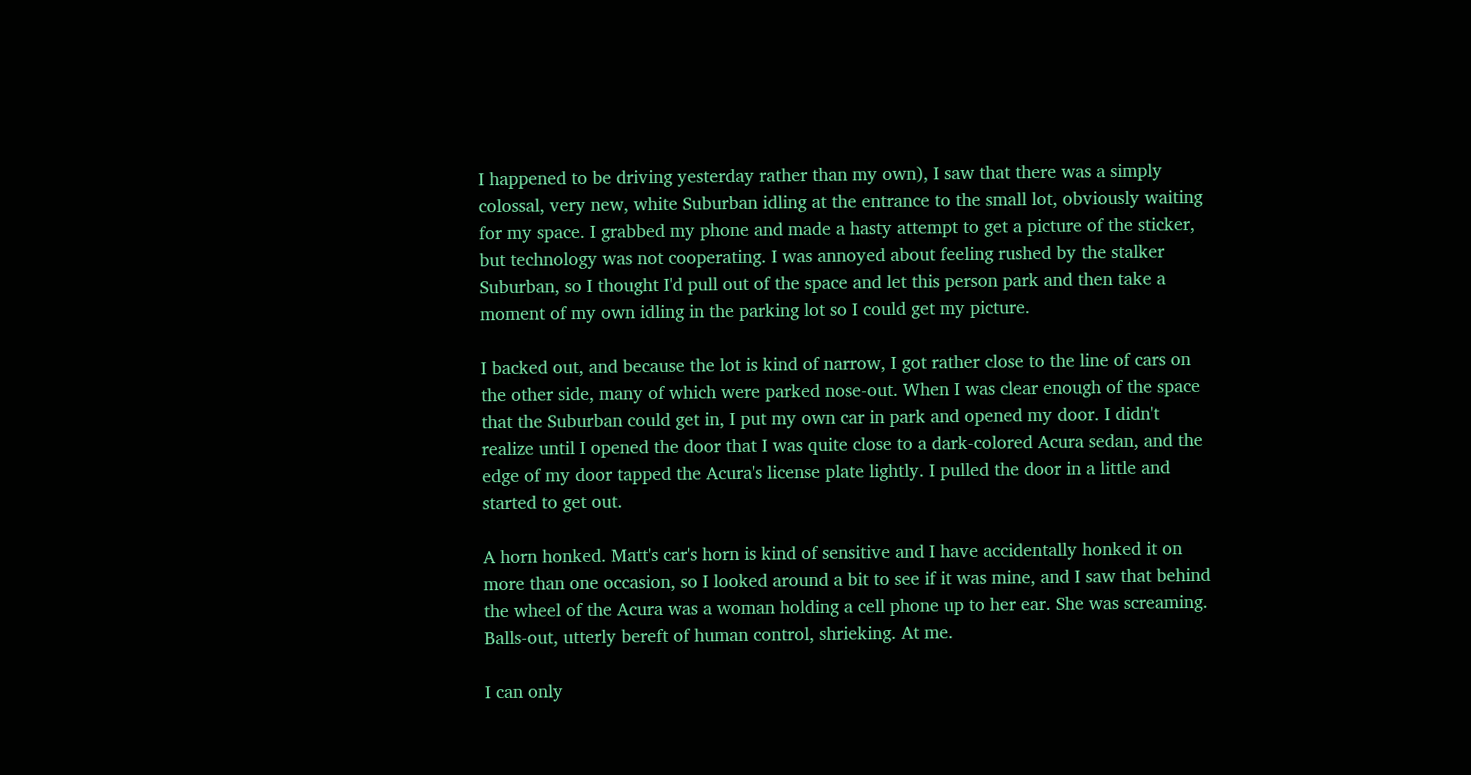I happened to be driving yesterday rather than my own), I saw that there was a simply colossal, very new, white Suburban idling at the entrance to the small lot, obviously waiting for my space. I grabbed my phone and made a hasty attempt to get a picture of the sticker, but technology was not cooperating. I was annoyed about feeling rushed by the stalker Suburban, so I thought I'd pull out of the space and let this person park and then take a moment of my own idling in the parking lot so I could get my picture.

I backed out, and because the lot is kind of narrow, I got rather close to the line of cars on the other side, many of which were parked nose-out. When I was clear enough of the space that the Suburban could get in, I put my own car in park and opened my door. I didn't realize until I opened the door that I was quite close to a dark-colored Acura sedan, and the edge of my door tapped the Acura's license plate lightly. I pulled the door in a little and started to get out.

A horn honked. Matt's car's horn is kind of sensitive and I have accidentally honked it on more than one occasion, so I looked around a bit to see if it was mine, and I saw that behind the wheel of the Acura was a woman holding a cell phone up to her ear. She was screaming. Balls-out, utterly bereft of human control, shrieking. At me.

I can only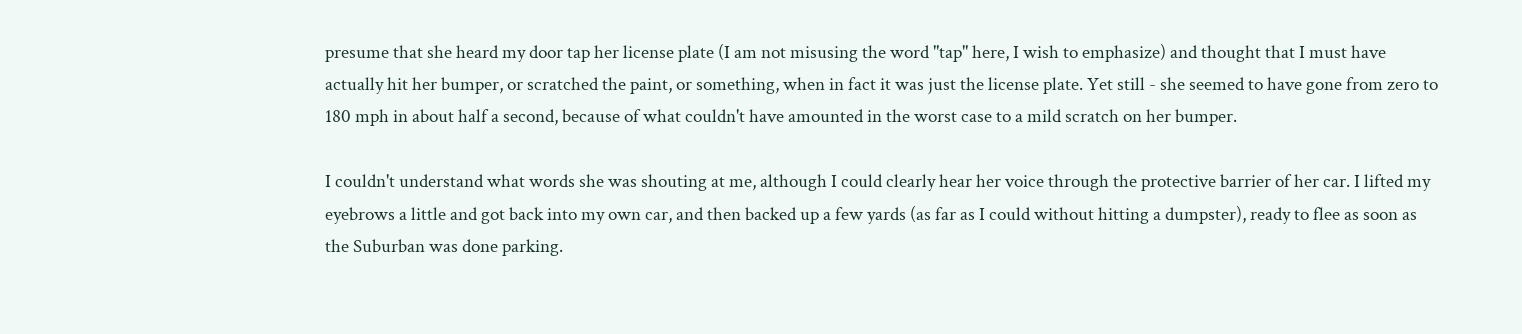presume that she heard my door tap her license plate (I am not misusing the word "tap" here, I wish to emphasize) and thought that I must have actually hit her bumper, or scratched the paint, or something, when in fact it was just the license plate. Yet still - she seemed to have gone from zero to 180 mph in about half a second, because of what couldn't have amounted in the worst case to a mild scratch on her bumper.

I couldn't understand what words she was shouting at me, although I could clearly hear her voice through the protective barrier of her car. I lifted my eyebrows a little and got back into my own car, and then backed up a few yards (as far as I could without hitting a dumpster), ready to flee as soon as the Suburban was done parking.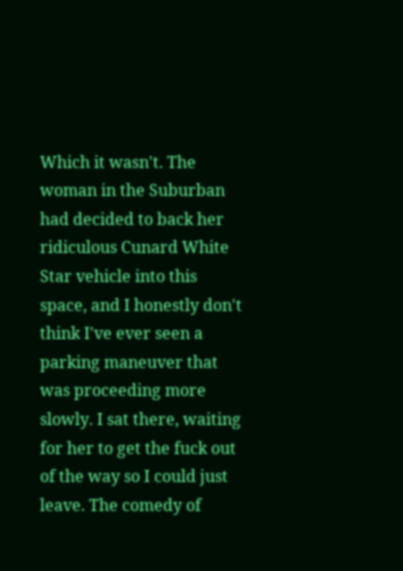Which it wasn't. The woman in the Suburban had decided to back her ridiculous Cunard White Star vehicle into this space, and I honestly don't think I've ever seen a parking maneuver that was proceeding more slowly. I sat there, waiting for her to get the fuck out of the way so I could just leave. The comedy of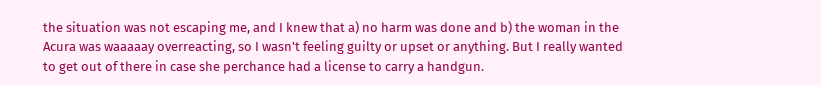the situation was not escaping me, and I knew that a) no harm was done and b) the woman in the Acura was waaaaay overreacting, so I wasn't feeling guilty or upset or anything. But I really wanted to get out of there in case she perchance had a license to carry a handgun.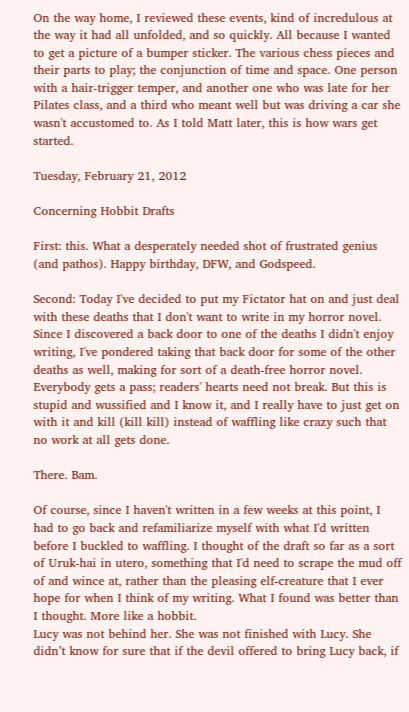On the way home, I reviewed these events, kind of incredulous at the way it had all unfolded, and so quickly. All because I wanted to get a picture of a bumper sticker. The various chess pieces and their parts to play; the conjunction of time and space. One person with a hair-trigger temper, and another one who was late for her Pilates class, and a third who meant well but was driving a car she wasn't accustomed to. As I told Matt later, this is how wars get started.

Tuesday, February 21, 2012

Concerning Hobbit Drafts

First: this. What a desperately needed shot of frustrated genius (and pathos). Happy birthday, DFW, and Godspeed.

Second: Today I've decided to put my Fictator hat on and just deal with these deaths that I don't want to write in my horror novel. Since I discovered a back door to one of the deaths I didn't enjoy writing, I've pondered taking that back door for some of the other deaths as well, making for sort of a death-free horror novel. Everybody gets a pass; readers' hearts need not break. But this is stupid and wussified and I know it, and I really have to just get on with it and kill (kill kill) instead of waffling like crazy such that no work at all gets done.

There. Bam.

Of course, since I haven't written in a few weeks at this point, I had to go back and refamiliarize myself with what I'd written before I buckled to waffling. I thought of the draft so far as a sort of Uruk-hai in utero, something that I'd need to scrape the mud off of and wince at, rather than the pleasing elf-creature that I ever hope for when I think of my writing. What I found was better than I thought. More like a hobbit.
Lucy was not behind her. She was not finished with Lucy. She didn’t know for sure that if the devil offered to bring Lucy back, if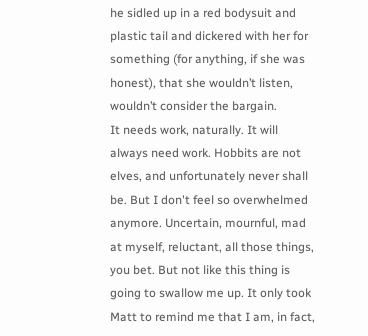he sidled up in a red bodysuit and plastic tail and dickered with her for something (for anything, if she was honest), that she wouldn’t listen, wouldn’t consider the bargain.
It needs work, naturally. It will always need work. Hobbits are not elves, and unfortunately never shall be. But I don't feel so overwhelmed anymore. Uncertain, mournful, mad at myself, reluctant, all those things, you bet. But not like this thing is going to swallow me up. It only took Matt to remind me that I am, in fact,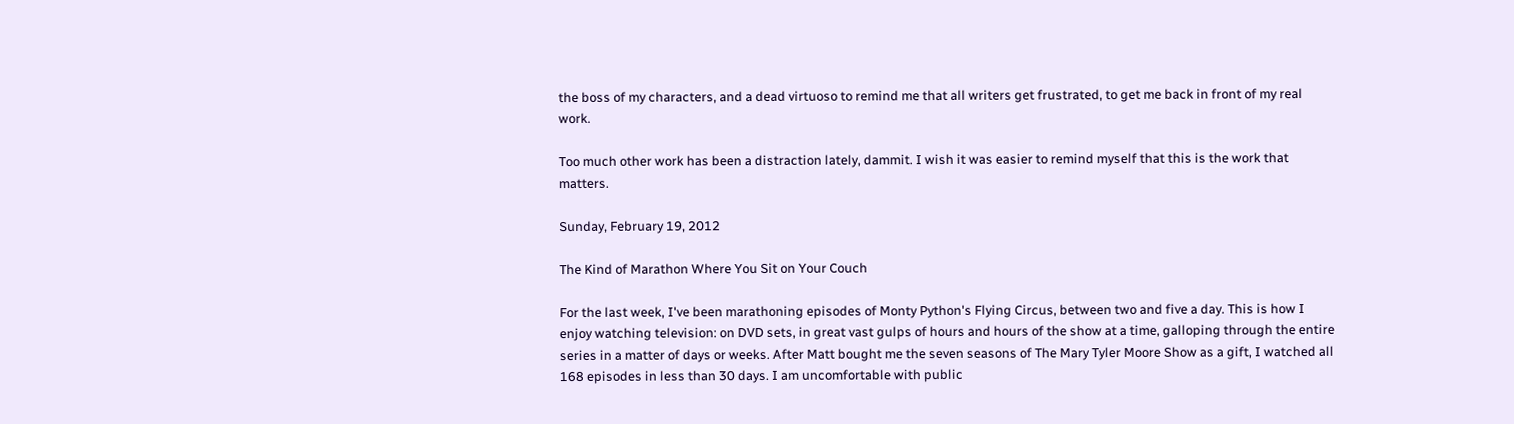the boss of my characters, and a dead virtuoso to remind me that all writers get frustrated, to get me back in front of my real work.

Too much other work has been a distraction lately, dammit. I wish it was easier to remind myself that this is the work that matters.

Sunday, February 19, 2012

The Kind of Marathon Where You Sit on Your Couch

For the last week, I've been marathoning episodes of Monty Python's Flying Circus, between two and five a day. This is how I enjoy watching television: on DVD sets, in great vast gulps of hours and hours of the show at a time, galloping through the entire series in a matter of days or weeks. After Matt bought me the seven seasons of The Mary Tyler Moore Show as a gift, I watched all 168 episodes in less than 30 days. I am uncomfortable with public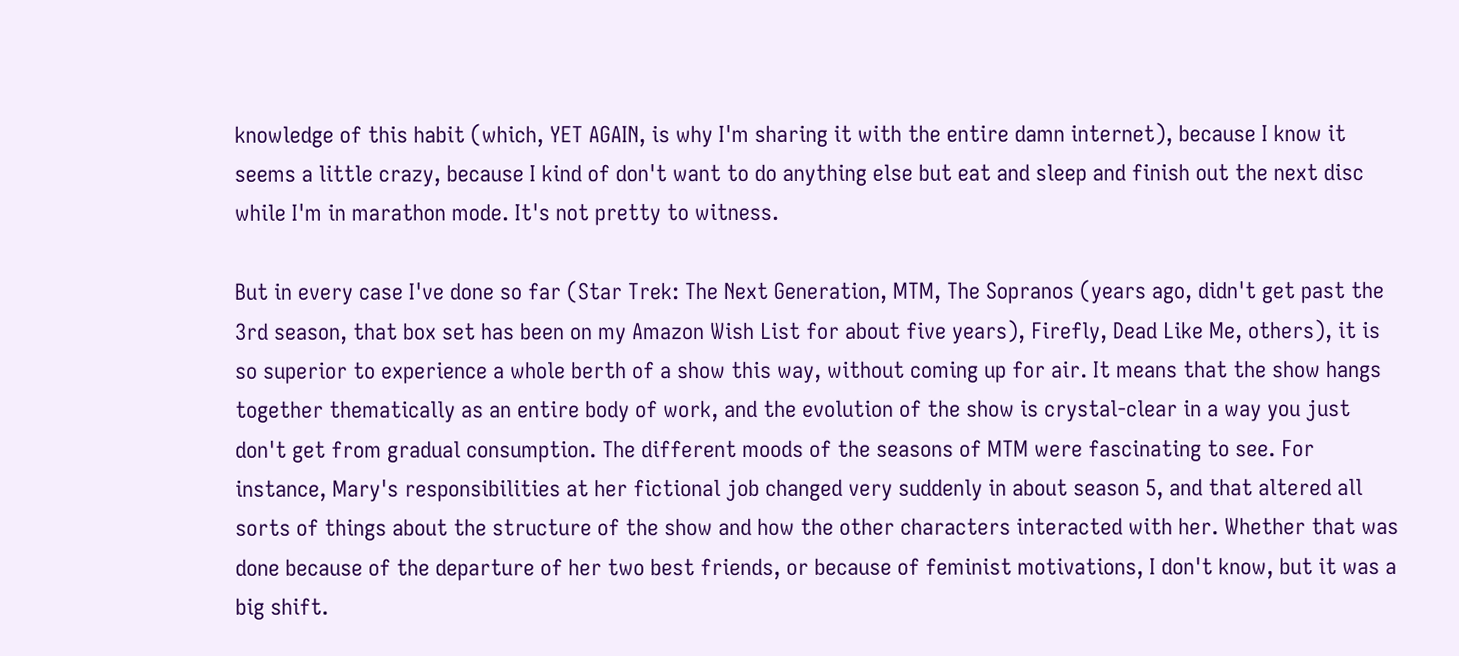knowledge of this habit (which, YET AGAIN, is why I'm sharing it with the entire damn internet), because I know it seems a little crazy, because I kind of don't want to do anything else but eat and sleep and finish out the next disc while I'm in marathon mode. It's not pretty to witness.

But in every case I've done so far (Star Trek: The Next Generation, MTM, The Sopranos (years ago, didn't get past the 3rd season, that box set has been on my Amazon Wish List for about five years), Firefly, Dead Like Me, others), it is so superior to experience a whole berth of a show this way, without coming up for air. It means that the show hangs together thematically as an entire body of work, and the evolution of the show is crystal-clear in a way you just don't get from gradual consumption. The different moods of the seasons of MTM were fascinating to see. For instance, Mary's responsibilities at her fictional job changed very suddenly in about season 5, and that altered all sorts of things about the structure of the show and how the other characters interacted with her. Whether that was done because of the departure of her two best friends, or because of feminist motivations, I don't know, but it was a big shift.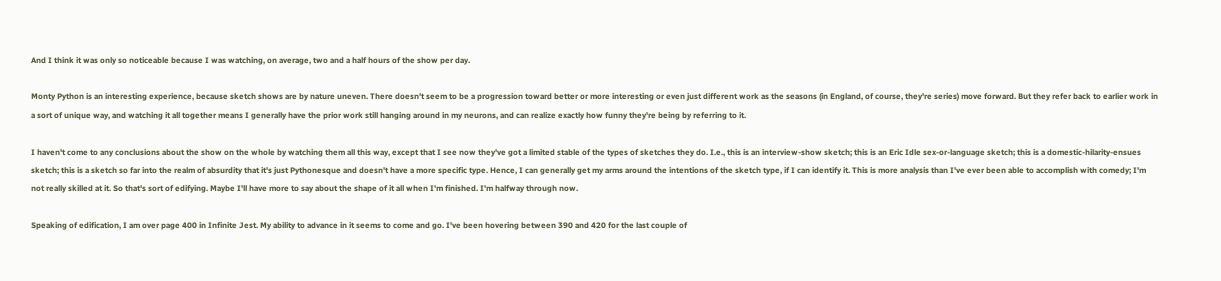And I think it was only so noticeable because I was watching, on average, two and a half hours of the show per day.

Monty Python is an interesting experience, because sketch shows are by nature uneven. There doesn't seem to be a progression toward better or more interesting or even just different work as the seasons (in England, of course, they're series) move forward. But they refer back to earlier work in a sort of unique way, and watching it all together means I generally have the prior work still hanging around in my neurons, and can realize exactly how funny they're being by referring to it.

I haven't come to any conclusions about the show on the whole by watching them all this way, except that I see now they've got a limited stable of the types of sketches they do. I.e., this is an interview-show sketch; this is an Eric Idle sex-or-language sketch; this is a domestic-hilarity-ensues sketch; this is a sketch so far into the realm of absurdity that it's just Pythonesque and doesn't have a more specific type. Hence, I can generally get my arms around the intentions of the sketch type, if I can identify it. This is more analysis than I've ever been able to accomplish with comedy; I'm not really skilled at it. So that's sort of edifying. Maybe I'll have more to say about the shape of it all when I'm finished. I'm halfway through now.

Speaking of edification, I am over page 400 in Infinite Jest. My ability to advance in it seems to come and go. I've been hovering between 390 and 420 for the last couple of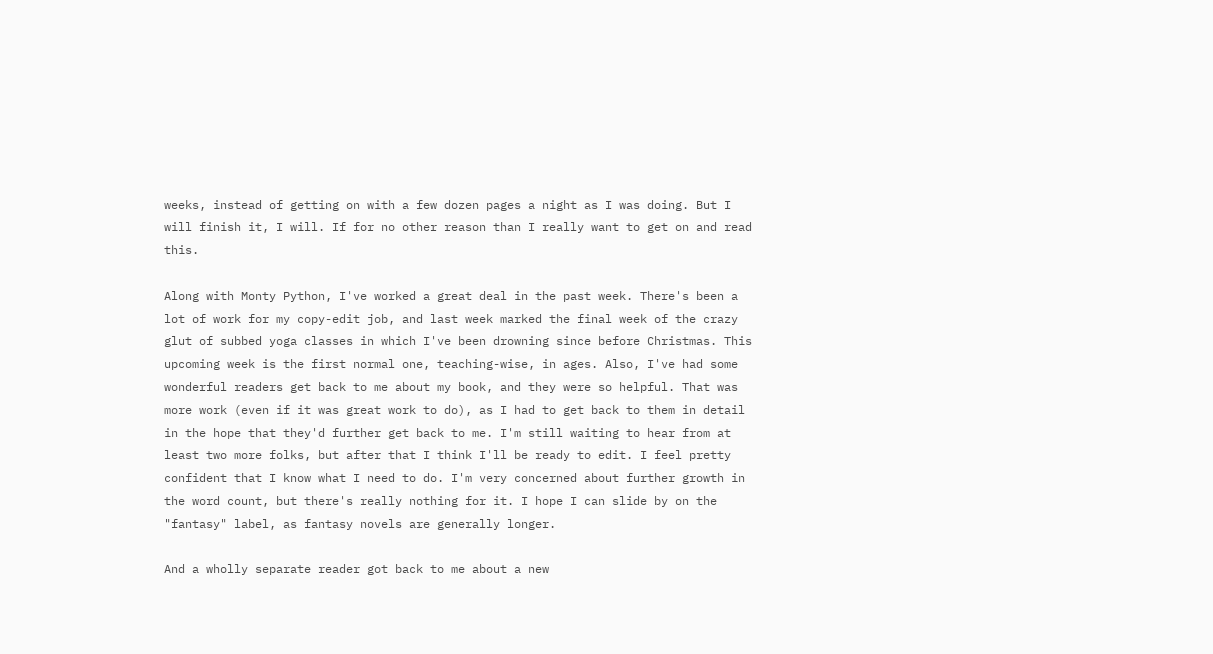weeks, instead of getting on with a few dozen pages a night as I was doing. But I will finish it, I will. If for no other reason than I really want to get on and read this.

Along with Monty Python, I've worked a great deal in the past week. There's been a lot of work for my copy-edit job, and last week marked the final week of the crazy glut of subbed yoga classes in which I've been drowning since before Christmas. This upcoming week is the first normal one, teaching-wise, in ages. Also, I've had some wonderful readers get back to me about my book, and they were so helpful. That was more work (even if it was great work to do), as I had to get back to them in detail in the hope that they'd further get back to me. I'm still waiting to hear from at least two more folks, but after that I think I'll be ready to edit. I feel pretty confident that I know what I need to do. I'm very concerned about further growth in the word count, but there's really nothing for it. I hope I can slide by on the "fantasy" label, as fantasy novels are generally longer.

And a wholly separate reader got back to me about a new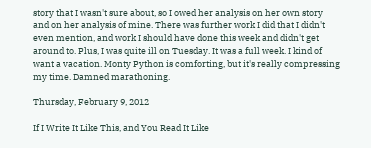story that I wasn't sure about, so I owed her analysis on her own story and on her analysis of mine. There was further work I did that I didn't even mention, and work I should have done this week and didn't get around to. Plus, I was quite ill on Tuesday. It was a full week. I kind of want a vacation. Monty Python is comforting, but it's really compressing my time. Damned marathoning.

Thursday, February 9, 2012

If I Write It Like This, and You Read It Like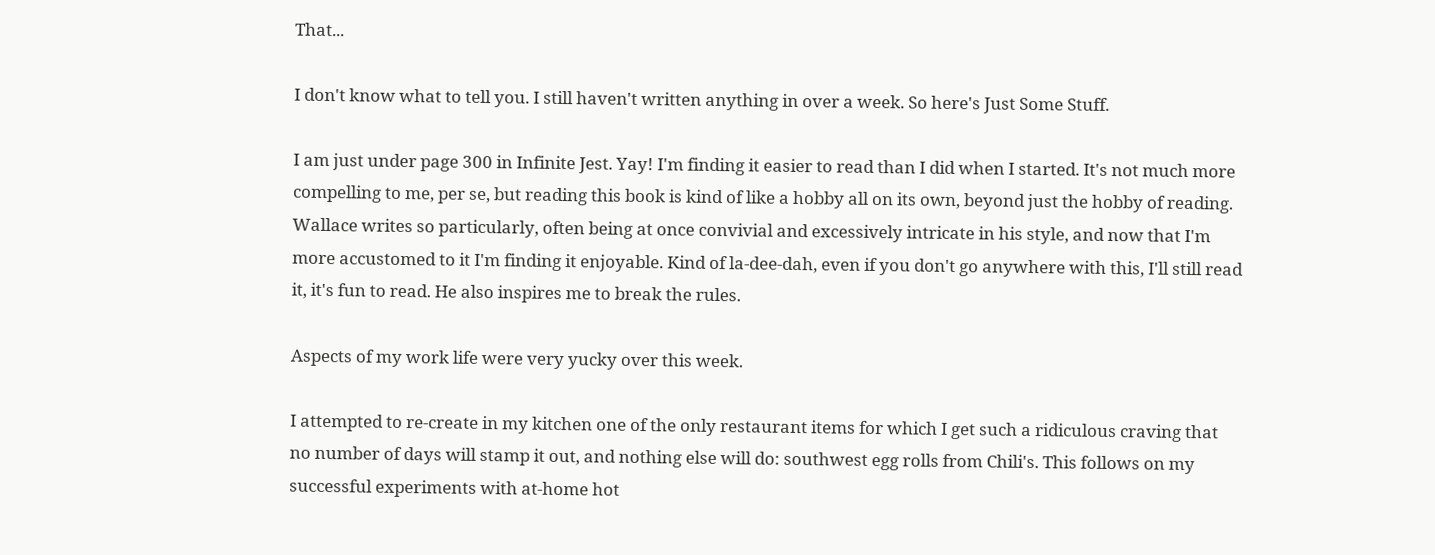That...

I don't know what to tell you. I still haven't written anything in over a week. So here's Just Some Stuff.

I am just under page 300 in Infinite Jest. Yay! I'm finding it easier to read than I did when I started. It's not much more compelling to me, per se, but reading this book is kind of like a hobby all on its own, beyond just the hobby of reading. Wallace writes so particularly, often being at once convivial and excessively intricate in his style, and now that I'm more accustomed to it I'm finding it enjoyable. Kind of la-dee-dah, even if you don't go anywhere with this, I'll still read it, it's fun to read. He also inspires me to break the rules.

Aspects of my work life were very yucky over this week.

I attempted to re-create in my kitchen one of the only restaurant items for which I get such a ridiculous craving that no number of days will stamp it out, and nothing else will do: southwest egg rolls from Chili's. This follows on my successful experiments with at-home hot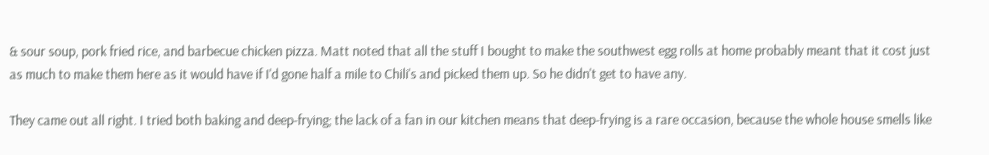& sour soup, pork fried rice, and barbecue chicken pizza. Matt noted that all the stuff I bought to make the southwest egg rolls at home probably meant that it cost just as much to make them here as it would have if I'd gone half a mile to Chili's and picked them up. So he didn't get to have any.

They came out all right. I tried both baking and deep-frying; the lack of a fan in our kitchen means that deep-frying is a rare occasion, because the whole house smells like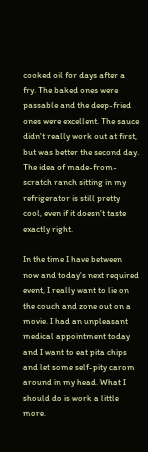cooked oil for days after a fry. The baked ones were passable and the deep-fried ones were excellent. The sauce didn't really work out at first, but was better the second day. The idea of made-from-scratch ranch sitting in my refrigerator is still pretty cool, even if it doesn't taste exactly right.

In the time I have between now and today's next required event, I really want to lie on the couch and zone out on a movie. I had an unpleasant medical appointment today and I want to eat pita chips and let some self-pity carom around in my head. What I should do is work a little more.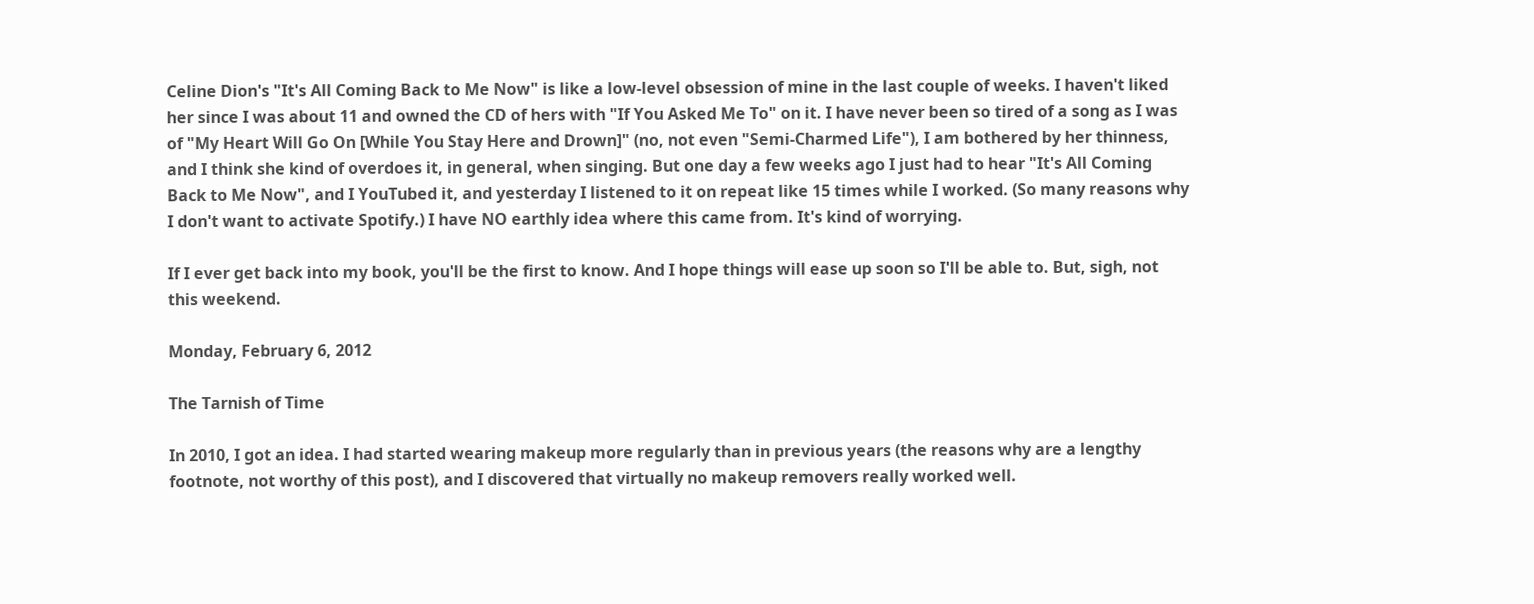Celine Dion's "It's All Coming Back to Me Now" is like a low-level obsession of mine in the last couple of weeks. I haven't liked her since I was about 11 and owned the CD of hers with "If You Asked Me To" on it. I have never been so tired of a song as I was of "My Heart Will Go On [While You Stay Here and Drown]" (no, not even "Semi-Charmed Life"), I am bothered by her thinness, and I think she kind of overdoes it, in general, when singing. But one day a few weeks ago I just had to hear "It's All Coming Back to Me Now", and I YouTubed it, and yesterday I listened to it on repeat like 15 times while I worked. (So many reasons why I don't want to activate Spotify.) I have NO earthly idea where this came from. It's kind of worrying.

If I ever get back into my book, you'll be the first to know. And I hope things will ease up soon so I'll be able to. But, sigh, not this weekend.

Monday, February 6, 2012

The Tarnish of Time

In 2010, I got an idea. I had started wearing makeup more regularly than in previous years (the reasons why are a lengthy footnote, not worthy of this post), and I discovered that virtually no makeup removers really worked well.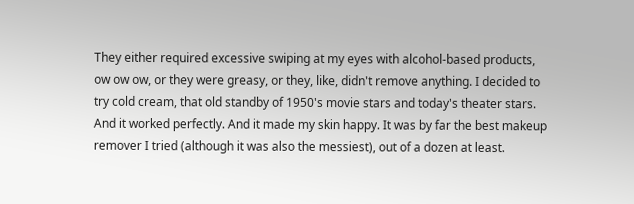They either required excessive swiping at my eyes with alcohol-based products, ow ow ow, or they were greasy, or they, like, didn't remove anything. I decided to try cold cream, that old standby of 1950's movie stars and today's theater stars. And it worked perfectly. And it made my skin happy. It was by far the best makeup remover I tried (although it was also the messiest), out of a dozen at least.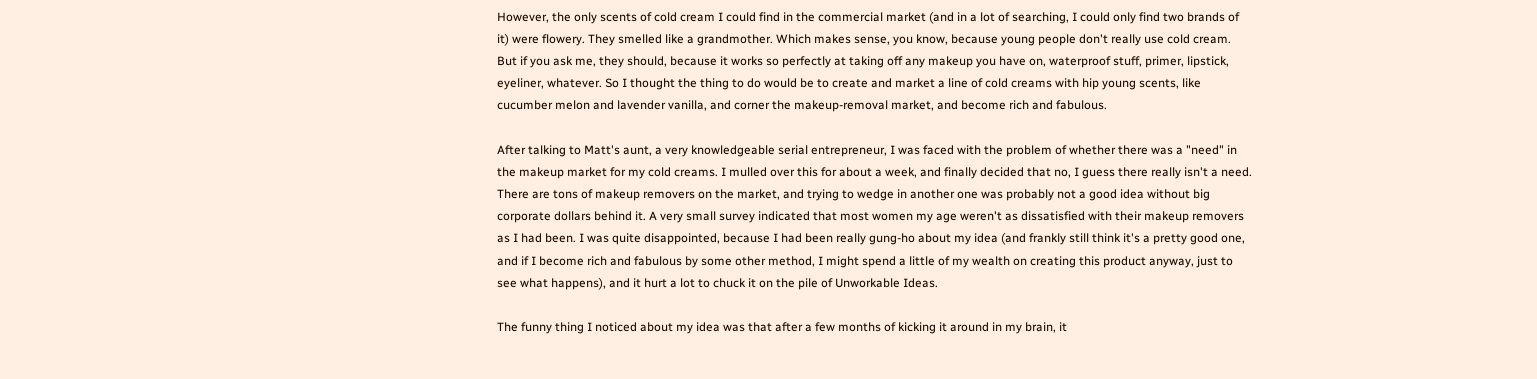However, the only scents of cold cream I could find in the commercial market (and in a lot of searching, I could only find two brands of it) were flowery. They smelled like a grandmother. Which makes sense, you know, because young people don't really use cold cream. But if you ask me, they should, because it works so perfectly at taking off any makeup you have on, waterproof stuff, primer, lipstick, eyeliner, whatever. So I thought the thing to do would be to create and market a line of cold creams with hip young scents, like cucumber melon and lavender vanilla, and corner the makeup-removal market, and become rich and fabulous.

After talking to Matt's aunt, a very knowledgeable serial entrepreneur, I was faced with the problem of whether there was a "need" in the makeup market for my cold creams. I mulled over this for about a week, and finally decided that no, I guess there really isn't a need. There are tons of makeup removers on the market, and trying to wedge in another one was probably not a good idea without big corporate dollars behind it. A very small survey indicated that most women my age weren't as dissatisfied with their makeup removers as I had been. I was quite disappointed, because I had been really gung-ho about my idea (and frankly still think it's a pretty good one, and if I become rich and fabulous by some other method, I might spend a little of my wealth on creating this product anyway, just to see what happens), and it hurt a lot to chuck it on the pile of Unworkable Ideas.

The funny thing I noticed about my idea was that after a few months of kicking it around in my brain, it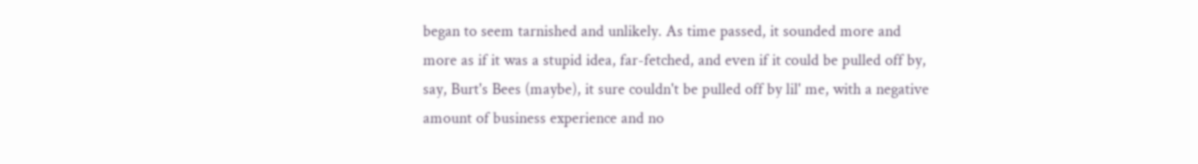began to seem tarnished and unlikely. As time passed, it sounded more and more as if it was a stupid idea, far-fetched, and even if it could be pulled off by, say, Burt's Bees (maybe), it sure couldn't be pulled off by lil' me, with a negative amount of business experience and no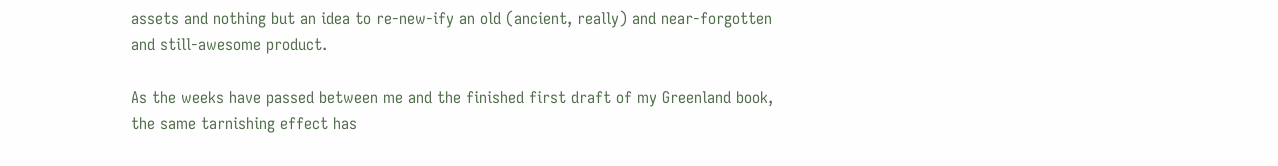assets and nothing but an idea to re-new-ify an old (ancient, really) and near-forgotten and still-awesome product.

As the weeks have passed between me and the finished first draft of my Greenland book, the same tarnishing effect has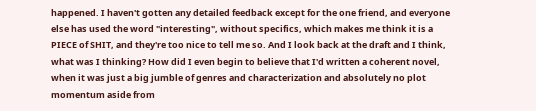happened. I haven't gotten any detailed feedback except for the one friend, and everyone else has used the word "interesting", without specifics, which makes me think it is a PIECE of SHIT, and they're too nice to tell me so. And I look back at the draft and I think, what was I thinking? How did I even begin to believe that I'd written a coherent novel, when it was just a big jumble of genres and characterization and absolutely no plot momentum aside from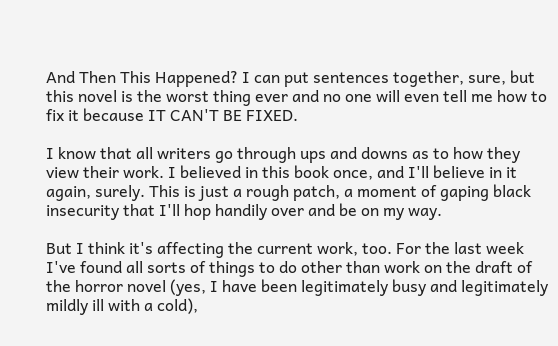And Then This Happened? I can put sentences together, sure, but this novel is the worst thing ever and no one will even tell me how to fix it because IT CAN'T BE FIXED.

I know that all writers go through ups and downs as to how they view their work. I believed in this book once, and I'll believe in it again, surely. This is just a rough patch, a moment of gaping black insecurity that I'll hop handily over and be on my way.

But I think it's affecting the current work, too. For the last week I've found all sorts of things to do other than work on the draft of the horror novel (yes, I have been legitimately busy and legitimately mildly ill with a cold),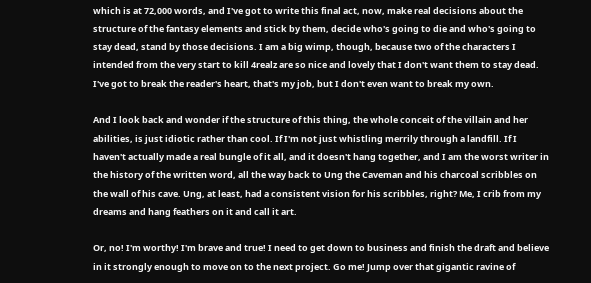which is at 72,000 words, and I've got to write this final act, now, make real decisions about the structure of the fantasy elements and stick by them, decide who's going to die and who's going to stay dead, stand by those decisions. I am a big wimp, though, because two of the characters I intended from the very start to kill 4realz are so nice and lovely that I don't want them to stay dead. I've got to break the reader's heart, that's my job, but I don't even want to break my own.

And I look back and wonder if the structure of this thing, the whole conceit of the villain and her abilities, is just idiotic rather than cool. If I'm not just whistling merrily through a landfill. If I haven't actually made a real bungle of it all, and it doesn't hang together, and I am the worst writer in the history of the written word, all the way back to Ung the Caveman and his charcoal scribbles on the wall of his cave. Ung, at least, had a consistent vision for his scribbles, right? Me, I crib from my dreams and hang feathers on it and call it art.

Or, no! I'm worthy! I'm brave and true! I need to get down to business and finish the draft and believe in it strongly enough to move on to the next project. Go me! Jump over that gigantic ravine of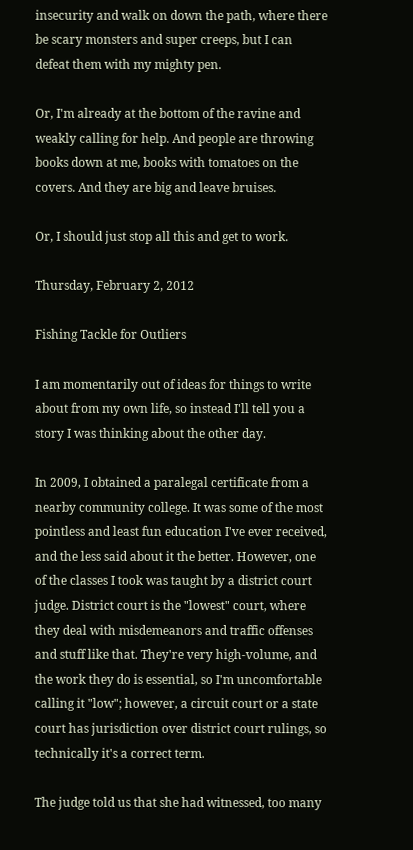insecurity and walk on down the path, where there be scary monsters and super creeps, but I can defeat them with my mighty pen.

Or, I'm already at the bottom of the ravine and weakly calling for help. And people are throwing books down at me, books with tomatoes on the covers. And they are big and leave bruises.

Or, I should just stop all this and get to work.

Thursday, February 2, 2012

Fishing Tackle for Outliers

I am momentarily out of ideas for things to write about from my own life, so instead I'll tell you a story I was thinking about the other day.

In 2009, I obtained a paralegal certificate from a nearby community college. It was some of the most pointless and least fun education I've ever received, and the less said about it the better. However, one of the classes I took was taught by a district court judge. District court is the "lowest" court, where they deal with misdemeanors and traffic offenses and stuff like that. They're very high-volume, and the work they do is essential, so I'm uncomfortable calling it "low"; however, a circuit court or a state court has jurisdiction over district court rulings, so technically it's a correct term.

The judge told us that she had witnessed, too many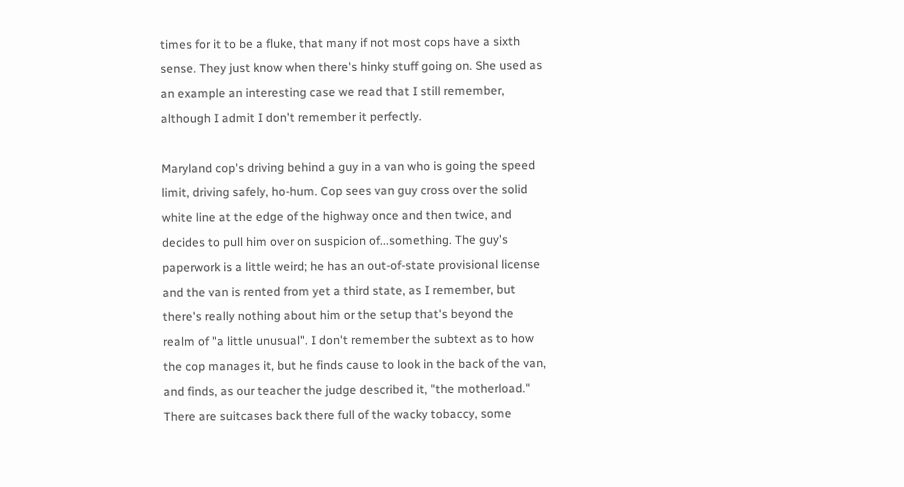times for it to be a fluke, that many if not most cops have a sixth sense. They just know when there's hinky stuff going on. She used as an example an interesting case we read that I still remember, although I admit I don't remember it perfectly.

Maryland cop's driving behind a guy in a van who is going the speed limit, driving safely, ho-hum. Cop sees van guy cross over the solid white line at the edge of the highway once and then twice, and decides to pull him over on suspicion of...something. The guy's paperwork is a little weird; he has an out-of-state provisional license and the van is rented from yet a third state, as I remember, but there's really nothing about him or the setup that's beyond the realm of "a little unusual". I don't remember the subtext as to how the cop manages it, but he finds cause to look in the back of the van, and finds, as our teacher the judge described it, "the motherload." There are suitcases back there full of the wacky tobaccy, some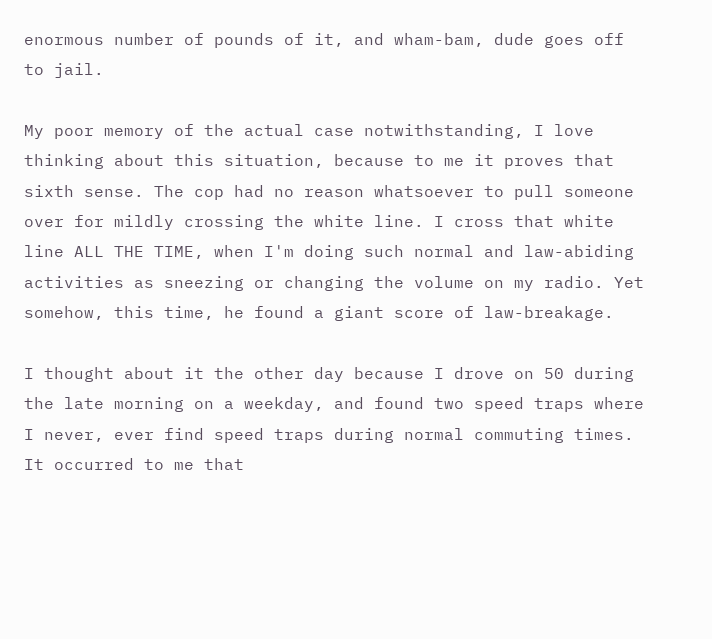enormous number of pounds of it, and wham-bam, dude goes off to jail.

My poor memory of the actual case notwithstanding, I love thinking about this situation, because to me it proves that sixth sense. The cop had no reason whatsoever to pull someone over for mildly crossing the white line. I cross that white line ALL THE TIME, when I'm doing such normal and law-abiding activities as sneezing or changing the volume on my radio. Yet somehow, this time, he found a giant score of law-breakage.

I thought about it the other day because I drove on 50 during the late morning on a weekday, and found two speed traps where I never, ever find speed traps during normal commuting times. It occurred to me that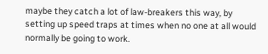maybe they catch a lot of law-breakers this way, by setting up speed traps at times when no one at all would normally be going to work.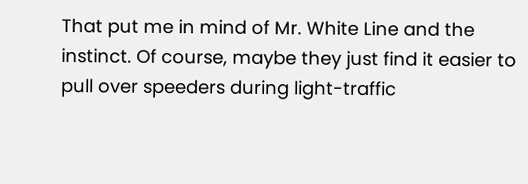That put me in mind of Mr. White Line and the instinct. Of course, maybe they just find it easier to pull over speeders during light-traffic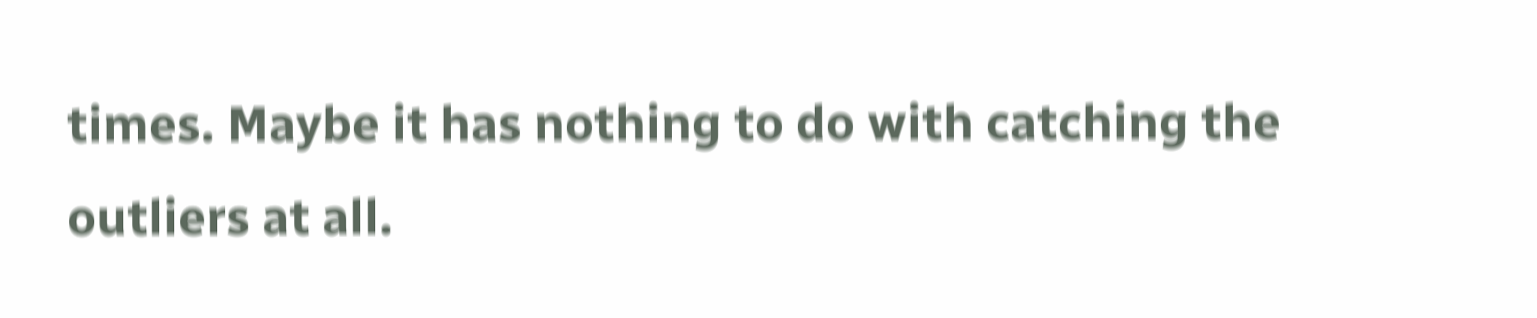times. Maybe it has nothing to do with catching the outliers at all.